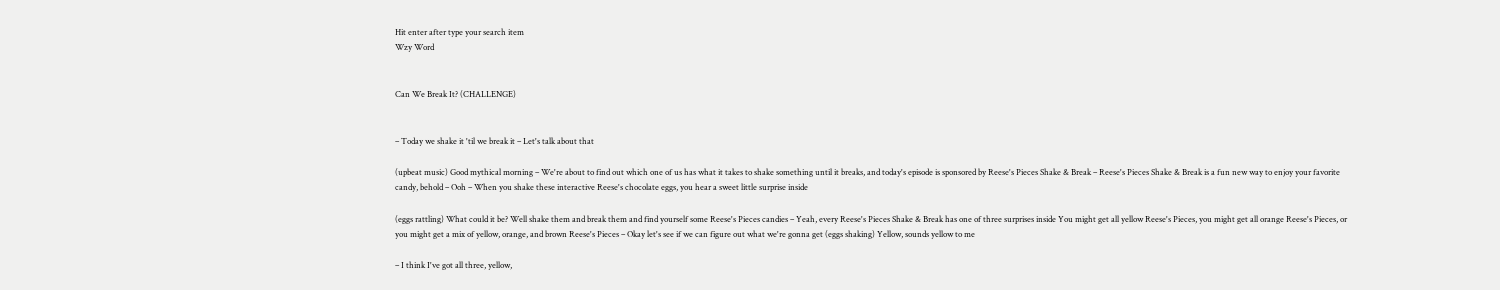Hit enter after type your search item
Wzy Word


Can We Break It? (CHALLENGE)


– Today we shake it 'til we break it – Let's talk about that

(upbeat music) Good mythical morning – We're about to find out which one of us has what it takes to shake something until it breaks, and today's episode is sponsored by Reese's Pieces Shake & Break – Reese's Pieces Shake & Break is a fun new way to enjoy your favorite candy, behold – Ooh – When you shake these interactive Reese's chocolate eggs, you hear a sweet little surprise inside

(eggs rattling) What could it be? Well shake them and break them and find yourself some Reese's Pieces candies – Yeah, every Reese's Pieces Shake & Break has one of three surprises inside You might get all yellow Reese's Pieces, you might get all orange Reese's Pieces, or you might get a mix of yellow, orange, and brown Reese's Pieces – Okay let's see if we can figure out what we're gonna get (eggs shaking) Yellow, sounds yellow to me

– I think I've got all three, yellow,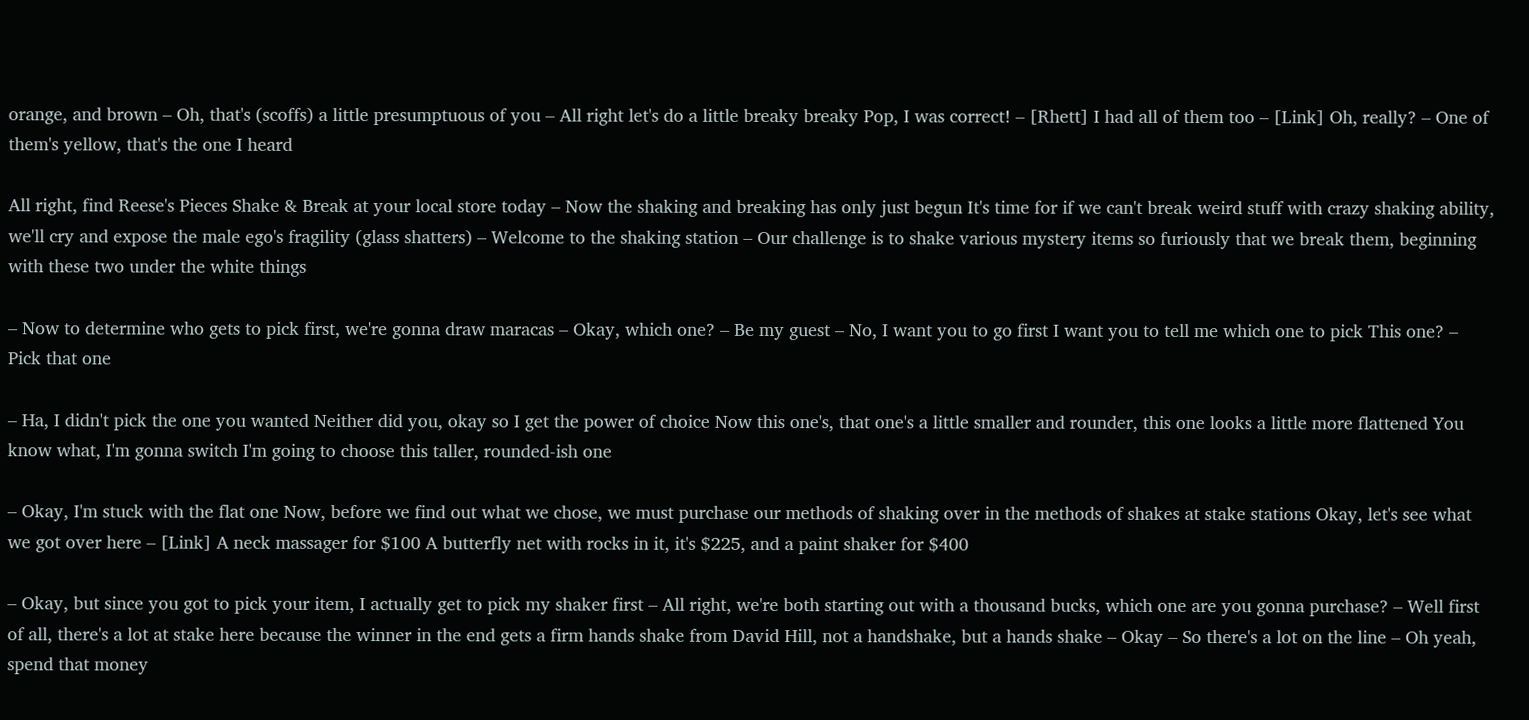orange, and brown – Oh, that's (scoffs) a little presumptuous of you – All right let's do a little breaky breaky Pop, I was correct! – [Rhett] I had all of them too – [Link] Oh, really? – One of them's yellow, that's the one I heard

All right, find Reese's Pieces Shake & Break at your local store today – Now the shaking and breaking has only just begun It's time for if we can't break weird stuff with crazy shaking ability, we'll cry and expose the male ego's fragility (glass shatters) – Welcome to the shaking station – Our challenge is to shake various mystery items so furiously that we break them, beginning with these two under the white things

– Now to determine who gets to pick first, we're gonna draw maracas – Okay, which one? – Be my guest – No, I want you to go first I want you to tell me which one to pick This one? – Pick that one

– Ha, I didn't pick the one you wanted Neither did you, okay so I get the power of choice Now this one's, that one's a little smaller and rounder, this one looks a little more flattened You know what, I'm gonna switch I'm going to choose this taller, rounded-ish one

– Okay, I'm stuck with the flat one Now, before we find out what we chose, we must purchase our methods of shaking over in the methods of shakes at stake stations Okay, let's see what we got over here – [Link] A neck massager for $100 A butterfly net with rocks in it, it's $225, and a paint shaker for $400

– Okay, but since you got to pick your item, I actually get to pick my shaker first – All right, we're both starting out with a thousand bucks, which one are you gonna purchase? – Well first of all, there's a lot at stake here because the winner in the end gets a firm hands shake from David Hill, not a handshake, but a hands shake – Okay – So there's a lot on the line – Oh yeah, spend that money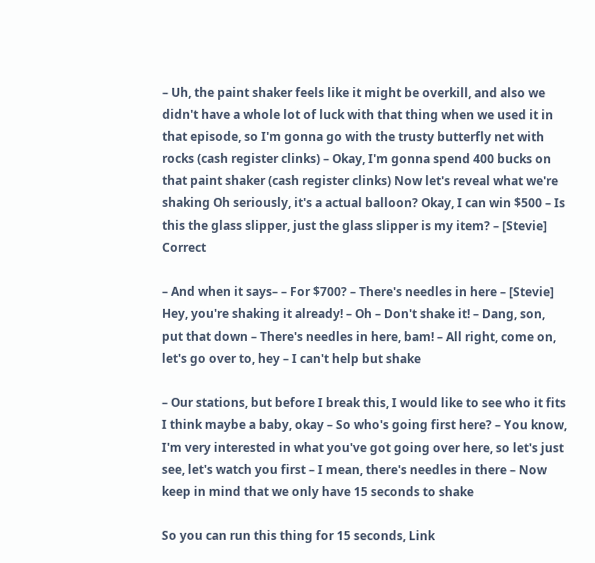– Uh, the paint shaker feels like it might be overkill, and also we didn't have a whole lot of luck with that thing when we used it in that episode, so I'm gonna go with the trusty butterfly net with rocks (cash register clinks) – Okay, I'm gonna spend 400 bucks on that paint shaker (cash register clinks) Now let's reveal what we're shaking Oh seriously, it's a actual balloon? Okay, I can win $500 – Is this the glass slipper, just the glass slipper is my item? – [Stevie] Correct

– And when it says– – For $700? – There's needles in here – [Stevie] Hey, you're shaking it already! – Oh – Don't shake it! – Dang, son, put that down – There's needles in here, bam! – All right, come on, let's go over to, hey – I can't help but shake

– Our stations, but before I break this, I would like to see who it fits I think maybe a baby, okay – So who's going first here? – You know, I'm very interested in what you've got going over here, so let's just see, let's watch you first – I mean, there's needles in there – Now keep in mind that we only have 15 seconds to shake

So you can run this thing for 15 seconds, Link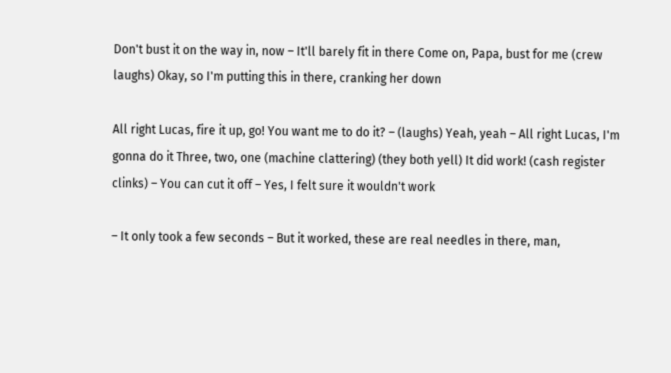Don't bust it on the way in, now – It'll barely fit in there Come on, Papa, bust for me (crew laughs) Okay, so I'm putting this in there, cranking her down

All right Lucas, fire it up, go! You want me to do it? – (laughs) Yeah, yeah – All right Lucas, I'm gonna do it Three, two, one (machine clattering) (they both yell) It did work! (cash register clinks) – You can cut it off – Yes, I felt sure it wouldn't work

– It only took a few seconds – But it worked, these are real needles in there, man,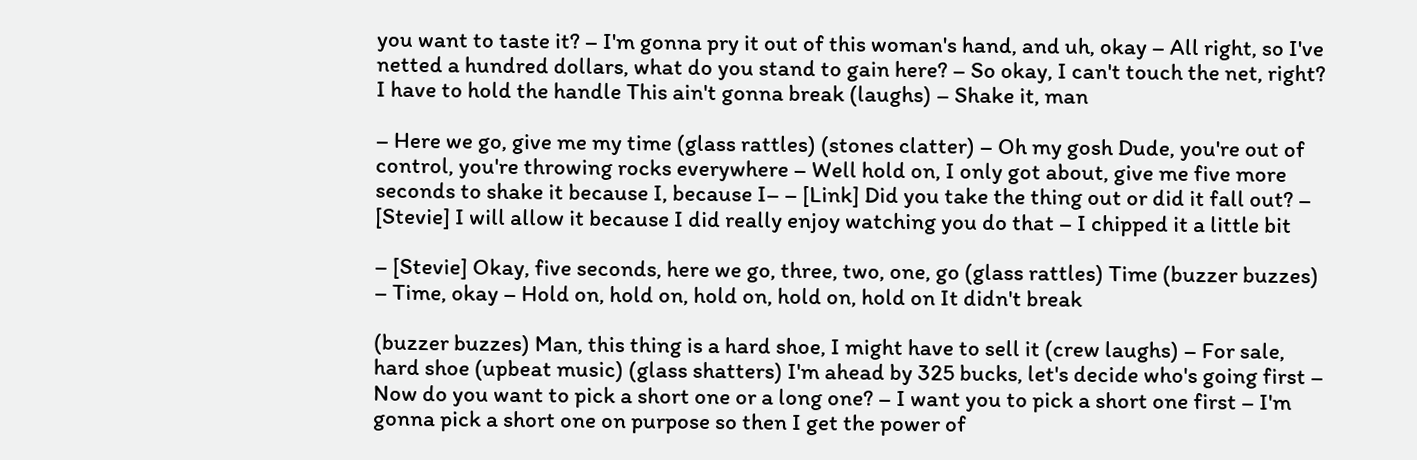you want to taste it? – I'm gonna pry it out of this woman's hand, and uh, okay – All right, so I've netted a hundred dollars, what do you stand to gain here? – So okay, I can't touch the net, right? I have to hold the handle This ain't gonna break (laughs) – Shake it, man

– Here we go, give me my time (glass rattles) (stones clatter) – Oh my gosh Dude, you're out of control, you're throwing rocks everywhere – Well hold on, I only got about, give me five more seconds to shake it because I, because I– – [Link] Did you take the thing out or did it fall out? – [Stevie] I will allow it because I did really enjoy watching you do that – I chipped it a little bit

– [Stevie] Okay, five seconds, here we go, three, two, one, go (glass rattles) Time (buzzer buzzes) – Time, okay – Hold on, hold on, hold on, hold on, hold on It didn't break

(buzzer buzzes) Man, this thing is a hard shoe, I might have to sell it (crew laughs) – For sale, hard shoe (upbeat music) (glass shatters) I'm ahead by 325 bucks, let's decide who's going first – Now do you want to pick a short one or a long one? – I want you to pick a short one first – I'm gonna pick a short one on purpose so then I get the power of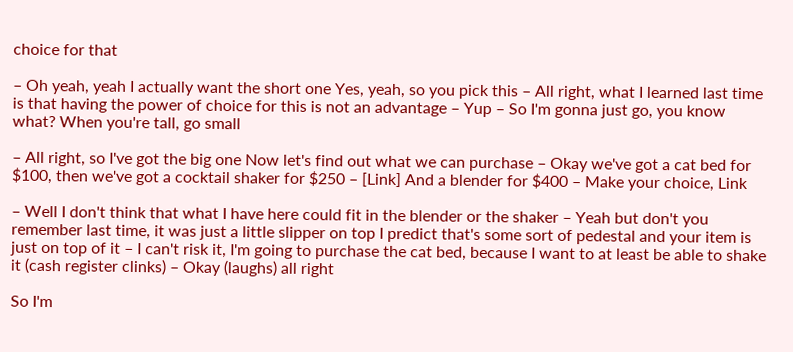choice for that

– Oh yeah, yeah I actually want the short one Yes, yeah, so you pick this – All right, what I learned last time is that having the power of choice for this is not an advantage – Yup – So I'm gonna just go, you know what? When you're tall, go small

– All right, so I've got the big one Now let's find out what we can purchase – Okay we've got a cat bed for $100, then we've got a cocktail shaker for $250 – [Link] And a blender for $400 – Make your choice, Link

– Well I don't think that what I have here could fit in the blender or the shaker – Yeah but don't you remember last time, it was just a little slipper on top I predict that's some sort of pedestal and your item is just on top of it – I can't risk it, I'm going to purchase the cat bed, because I want to at least be able to shake it (cash register clinks) – Okay (laughs) all right

So I'm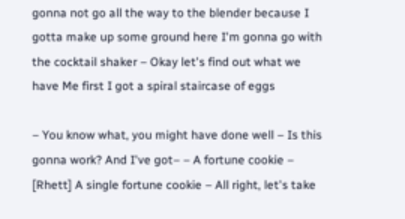gonna not go all the way to the blender because I gotta make up some ground here I'm gonna go with the cocktail shaker – Okay let's find out what we have Me first I got a spiral staircase of eggs

– You know what, you might have done well – Is this gonna work? And I've got– – A fortune cookie – [Rhett] A single fortune cookie – All right, let's take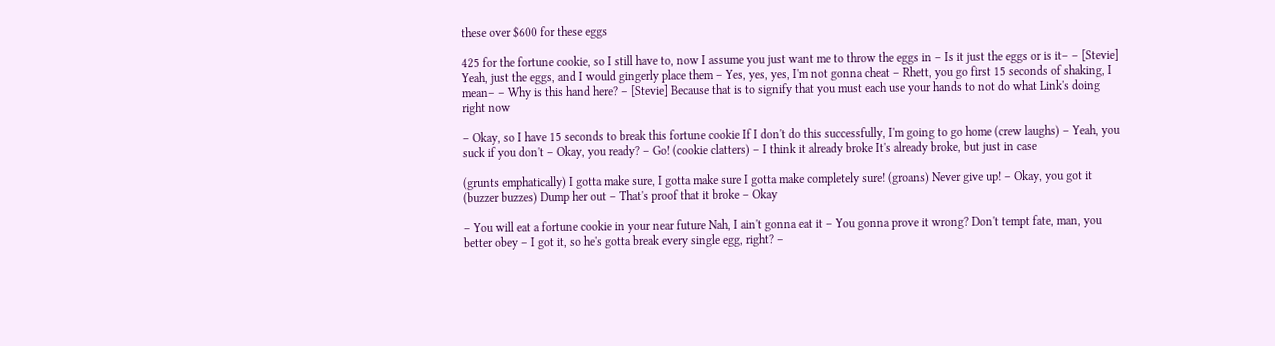these over $600 for these eggs

425 for the fortune cookie, so I still have to, now I assume you just want me to throw the eggs in – Is it just the eggs or is it– – [Stevie] Yeah, just the eggs, and I would gingerly place them – Yes, yes, yes, I'm not gonna cheat – Rhett, you go first 15 seconds of shaking, I mean– – Why is this hand here? – [Stevie] Because that is to signify that you must each use your hands to not do what Link's doing right now

– Okay, so I have 15 seconds to break this fortune cookie If I don't do this successfully, I'm going to go home (crew laughs) – Yeah, you suck if you don't – Okay, you ready? – Go! (cookie clatters) – I think it already broke It's already broke, but just in case

(grunts emphatically) I gotta make sure, I gotta make sure I gotta make completely sure! (groans) Never give up! – Okay, you got it (buzzer buzzes) Dump her out – That's proof that it broke – Okay

– You will eat a fortune cookie in your near future Nah, I ain't gonna eat it – You gonna prove it wrong? Don't tempt fate, man, you better obey – I got it, so he's gotta break every single egg, right? –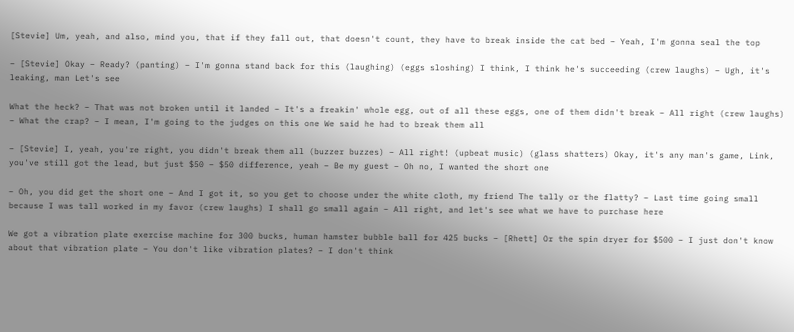[Stevie] Um, yeah, and also, mind you, that if they fall out, that doesn't count, they have to break inside the cat bed – Yeah, I'm gonna seal the top

– [Stevie] Okay – Ready? (panting) – I'm gonna stand back for this (laughing) (eggs sloshing) I think, I think he's succeeding (crew laughs) – Ugh, it's leaking, man Let's see

What the heck? – That was not broken until it landed – It's a freakin' whole egg, out of all these eggs, one of them didn't break – All right (crew laughs) – What the crap? – I mean, I'm going to the judges on this one We said he had to break them all

– [Stevie] I, yeah, you're right, you didn't break them all (buzzer buzzes) – All right! (upbeat music) (glass shatters) Okay, it's any man's game, Link, you've still got the lead, but just $50 – $50 difference, yeah – Be my guest – Oh no, I wanted the short one

– Oh, you did get the short one – And I got it, so you get to choose under the white cloth, my friend The tally or the flatty? – Last time going small because I was tall worked in my favor (crew laughs) I shall go small again – All right, and let's see what we have to purchase here

We got a vibration plate exercise machine for 300 bucks, human hamster bubble ball for 425 bucks – [Rhett] Or the spin dryer for $500 – I just don't know about that vibration plate – You don't like vibration plates? – I don't think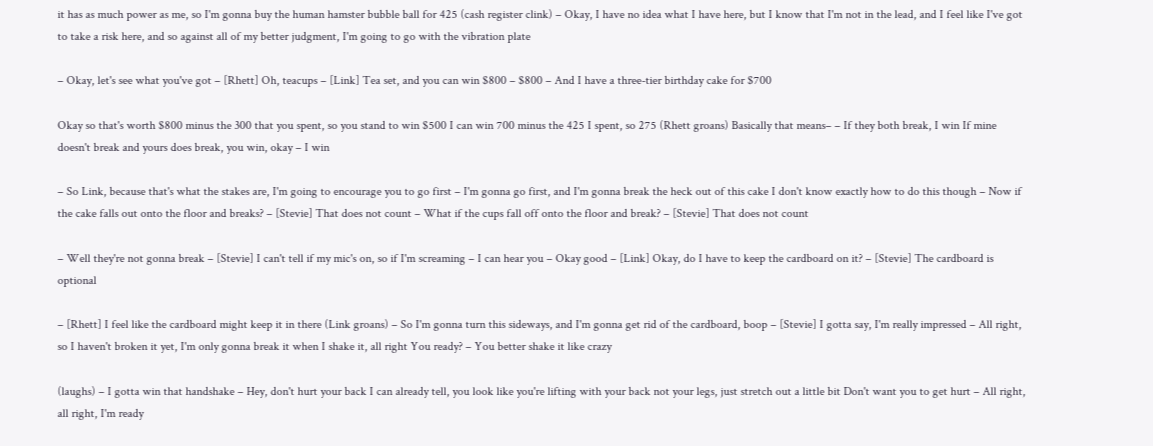it has as much power as me, so I'm gonna buy the human hamster bubble ball for 425 (cash register clink) – Okay, I have no idea what I have here, but I know that I'm not in the lead, and I feel like I've got to take a risk here, and so against all of my better judgment, I'm going to go with the vibration plate

– Okay, let's see what you've got – [Rhett] Oh, teacups – [Link] Tea set, and you can win $800 – $800 – And I have a three-tier birthday cake for $700

Okay so that's worth $800 minus the 300 that you spent, so you stand to win $500 I can win 700 minus the 425 I spent, so 275 (Rhett groans) Basically that means– – If they both break, I win If mine doesn't break and yours does break, you win, okay – I win

– So Link, because that's what the stakes are, I'm going to encourage you to go first – I'm gonna go first, and I'm gonna break the heck out of this cake I don't know exactly how to do this though – Now if the cake falls out onto the floor and breaks? – [Stevie] That does not count – What if the cups fall off onto the floor and break? – [Stevie] That does not count

– Well they're not gonna break – [Stevie] I can't tell if my mic's on, so if I'm screaming – I can hear you – Okay good – [Link] Okay, do I have to keep the cardboard on it? – [Stevie] The cardboard is optional

– [Rhett] I feel like the cardboard might keep it in there (Link groans) – So I'm gonna turn this sideways, and I'm gonna get rid of the cardboard, boop – [Stevie] I gotta say, I'm really impressed – All right, so I haven't broken it yet, I'm only gonna break it when I shake it, all right You ready? – You better shake it like crazy

(laughs) – I gotta win that handshake – Hey, don't hurt your back I can already tell, you look like you're lifting with your back not your legs, just stretch out a little bit Don't want you to get hurt – All right, all right, I'm ready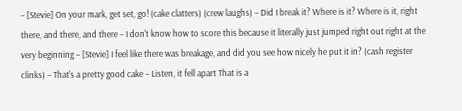– [Stevie] On your mark, get set, go! (cake clatters) (crew laughs) – Did I break it? Where is it? Where is it, right there, and there, and there – I don't know how to score this because it literally just jumped right out right at the very beginning – [Stevie] I feel like there was breakage, and did you see how nicely he put it in? (cash register clinks) – That's a pretty good cake – Listen, it fell apart That is a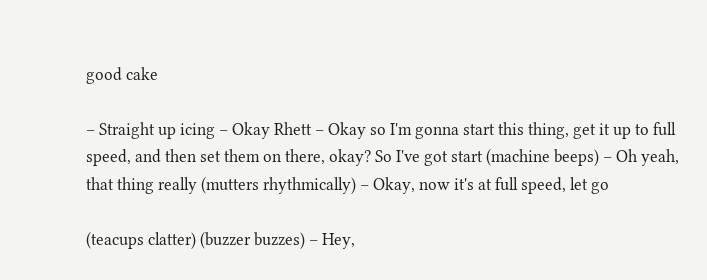good cake

– Straight up icing – Okay Rhett – Okay so I'm gonna start this thing, get it up to full speed, and then set them on there, okay? So I've got start (machine beeps) – Oh yeah, that thing really (mutters rhythmically) – Okay, now it's at full speed, let go

(teacups clatter) (buzzer buzzes) – Hey,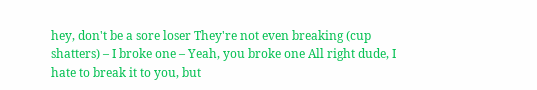hey, don't be a sore loser They're not even breaking (cup shatters) – I broke one – Yeah, you broke one All right dude, I hate to break it to you, but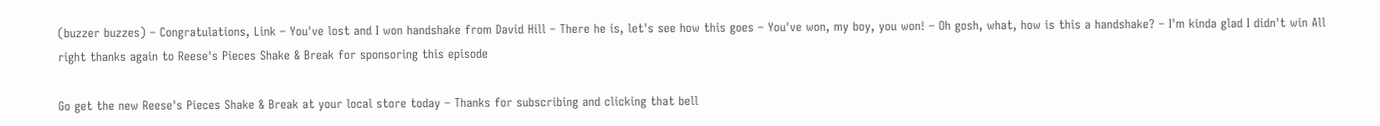(buzzer buzzes) – Congratulations, Link – You've lost and I won handshake from David Hill – There he is, let's see how this goes – You've won, my boy, you won! – Oh gosh, what, how is this a handshake? – I'm kinda glad I didn't win All right thanks again to Reese's Pieces Shake & Break for sponsoring this episode

Go get the new Reese's Pieces Shake & Break at your local store today – Thanks for subscribing and clicking that bell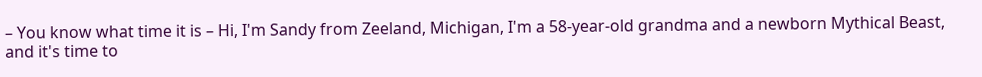– You know what time it is – Hi, I'm Sandy from Zeeland, Michigan, I'm a 58-year-old grandma and a newborn Mythical Beast, and it's time to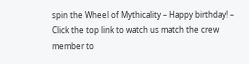spin the Wheel of Mythicality – Happy birthday! – Click the top link to watch us match the crew member to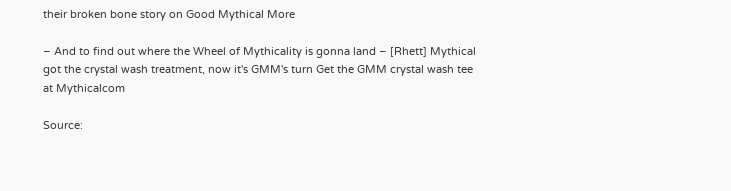their broken bone story on Good Mythical More

– And to find out where the Wheel of Mythicality is gonna land – [Rhett] Mythical got the crystal wash treatment, now it's GMM's turn Get the GMM crystal wash tee at Mythicalcom

Source: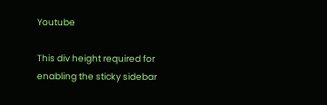Youtube

This div height required for enabling the sticky sidebar